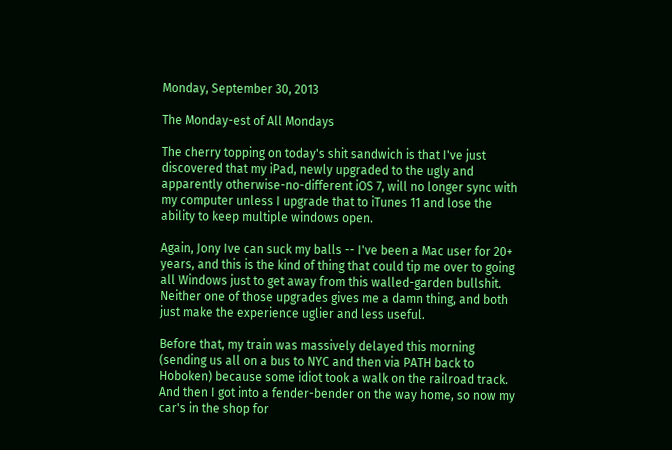Monday, September 30, 2013

The Monday-est of All Mondays

The cherry topping on today's shit sandwich is that I've just discovered that my iPad, newly upgraded to the ugly and apparently otherwise-no-different iOS 7, will no longer sync with my computer unless I upgrade that to iTunes 11 and lose the ability to keep multiple windows open.

Again, Jony Ive can suck my balls -- I've been a Mac user for 20+ years, and this is the kind of thing that could tip me over to going all Windows just to get away from this walled-garden bullshit. Neither one of those upgrades gives me a damn thing, and both just make the experience uglier and less useful.

Before that, my train was massively delayed this morning (sending us all on a bus to NYC and then via PATH back to Hoboken) because some idiot took a walk on the railroad track. And then I got into a fender-bender on the way home, so now my car's in the shop for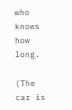who knows how long.

(The car is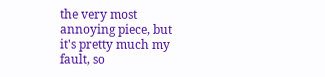the very most annoying piece, but it's pretty much my fault, so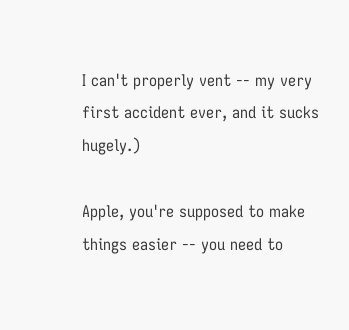I can't properly vent -- my very first accident ever, and it sucks hugely.)

Apple, you're supposed to make things easier -- you need to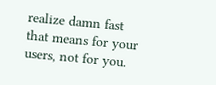realize damn fast that means for your users, not for you.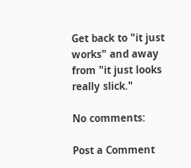Get back to "it just works" and away from "it just looks really slick."

No comments:

Post a Comment